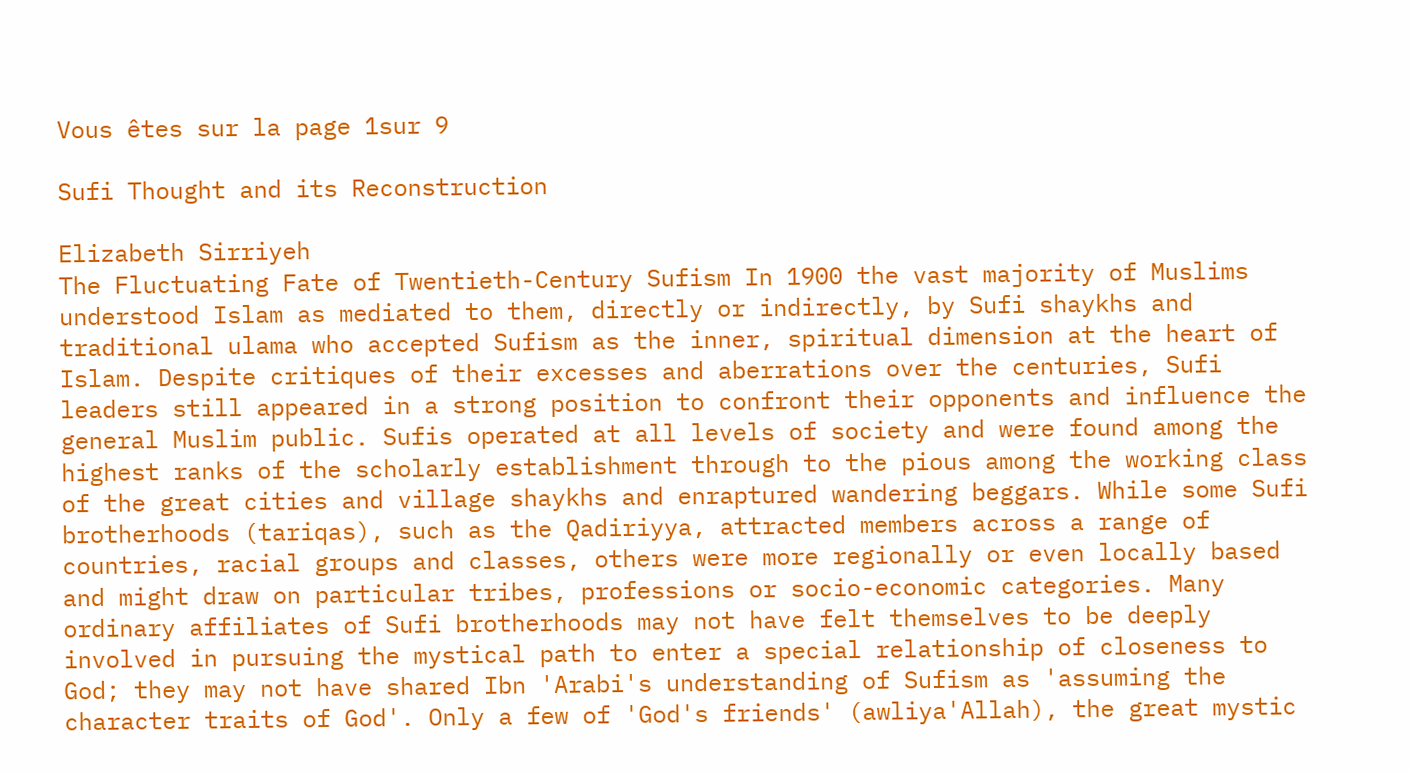Vous êtes sur la page 1sur 9

Sufi Thought and its Reconstruction

Elizabeth Sirriyeh
The Fluctuating Fate of Twentieth-Century Sufism In 1900 the vast majority of Muslims understood Islam as mediated to them, directly or indirectly, by Sufi shaykhs and traditional ulama who accepted Sufism as the inner, spiritual dimension at the heart of Islam. Despite critiques of their excesses and aberrations over the centuries, Sufi leaders still appeared in a strong position to confront their opponents and influence the general Muslim public. Sufis operated at all levels of society and were found among the highest ranks of the scholarly establishment through to the pious among the working class of the great cities and village shaykhs and enraptured wandering beggars. While some Sufi brotherhoods (tariqas), such as the Qadiriyya, attracted members across a range of countries, racial groups and classes, others were more regionally or even locally based and might draw on particular tribes, professions or socio-economic categories. Many ordinary affiliates of Sufi brotherhoods may not have felt themselves to be deeply involved in pursuing the mystical path to enter a special relationship of closeness to God; they may not have shared Ibn 'Arabi's understanding of Sufism as 'assuming the character traits of God'. Only a few of 'God's friends' (awliya'Allah), the great mystic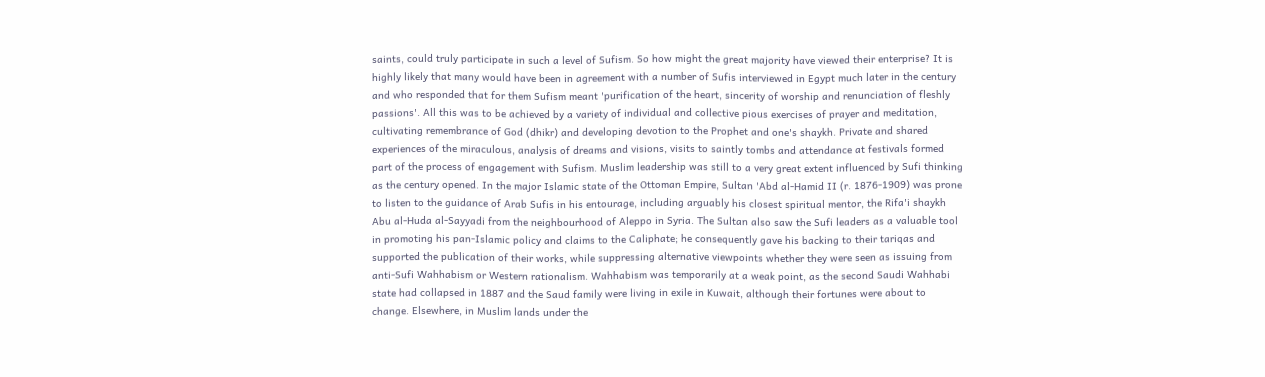saints, could truly participate in such a level of Sufism. So how might the great majority have viewed their enterprise? It is highly likely that many would have been in agreement with a number of Sufis interviewed in Egypt much later in the century and who responded that for them Sufism meant 'purification of the heart, sincerity of worship and renunciation of fleshly passions'. All this was to be achieved by a variety of individual and collective pious exercises of prayer and meditation, cultivating remembrance of God (dhikr) and developing devotion to the Prophet and one's shaykh. Private and shared experiences of the miraculous, analysis of dreams and visions, visits to saintly tombs and attendance at festivals formed part of the process of engagement with Sufism. Muslim leadership was still to a very great extent influenced by Sufi thinking as the century opened. In the major Islamic state of the Ottoman Empire, Sultan 'Abd al-Hamid II (r. 1876-1909) was prone to listen to the guidance of Arab Sufis in his entourage, including arguably his closest spiritual mentor, the Rifa'i shaykh Abu al-Huda al-Sayyadi from the neighbourhood of Aleppo in Syria. The Sultan also saw the Sufi leaders as a valuable tool in promoting his pan-Islamic policy and claims to the Caliphate; he consequently gave his backing to their tariqas and supported the publication of their works, while suppressing alternative viewpoints whether they were seen as issuing from anti-Sufi Wahhabism or Western rationalism. Wahhabism was temporarily at a weak point, as the second Saudi Wahhabi state had collapsed in 1887 and the Saud family were living in exile in Kuwait, although their fortunes were about to change. Elsewhere, in Muslim lands under the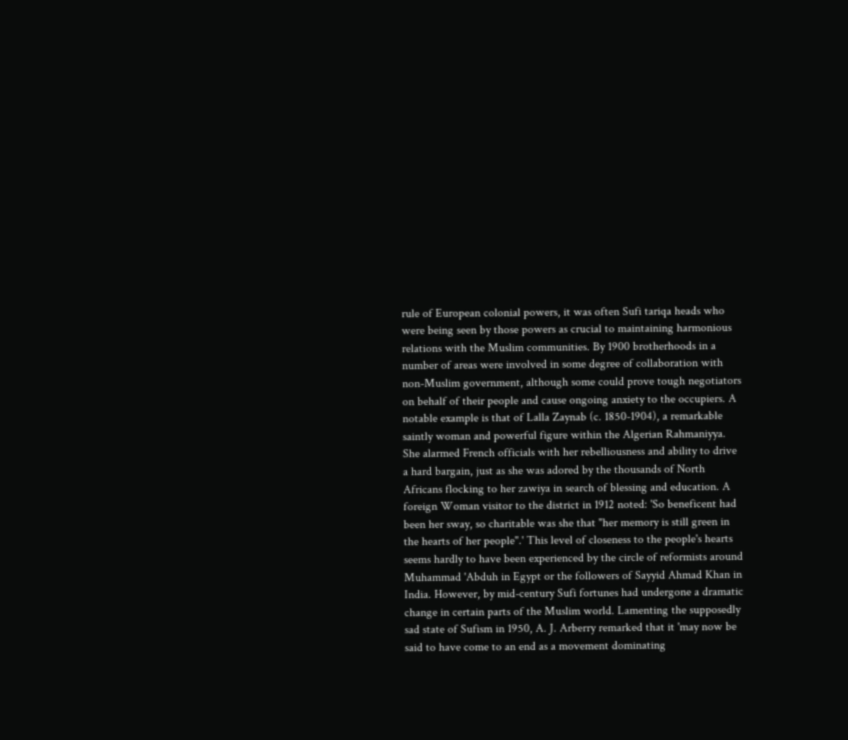rule of European colonial powers, it was often Sufi tariqa heads who were being seen by those powers as crucial to maintaining harmonious relations with the Muslim communities. By 1900 brotherhoods in a number of areas were involved in some degree of collaboration with non-Muslim government, although some could prove tough negotiators on behalf of their people and cause ongoing anxiety to the occupiers. A notable example is that of Lalla Zaynab (c. 1850-1904), a remarkable saintly woman and powerful figure within the Algerian Rahmaniyya. She alarmed French officials with her rebelliousness and ability to drive a hard bargain, just as she was adored by the thousands of North Africans flocking to her zawiya in search of blessing and education. A foreign Woman visitor to the district in 1912 noted: 'So beneficent had been her sway, so charitable was she that "her memory is still green in the hearts of her people".' This level of closeness to the people's hearts seems hardly to have been experienced by the circle of reformists around Muhammad 'Abduh in Egypt or the followers of Sayyid Ahmad Khan in India. However, by mid-century Sufi fortunes had undergone a dramatic change in certain parts of the Muslim world. Lamenting the supposedly sad state of Sufism in 1950, A. J. Arberry remarked that it 'may now be said to have come to an end as a movement dominating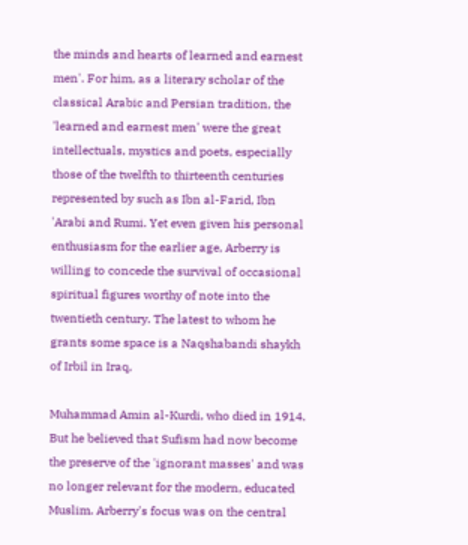the minds and hearts of learned and earnest men'. For him, as a literary scholar of the classical Arabic and Persian tradition, the 'learned and earnest men' were the great intellectuals, mystics and poets, especially those of the twelfth to thirteenth centuries represented by such as Ibn al-Farid, Ibn 'Arabi and Rumi. Yet even given his personal enthusiasm for the earlier age, Arberry is willing to concede the survival of occasional spiritual figures worthy of note into the twentieth century. The latest to whom he grants some space is a Naqshabandi shaykh of Irbil in Iraq,

Muhammad Amin al-Kurdi, who died in 1914. But he believed that Sufism had now become the preserve of the 'ignorant masses' and was no longer relevant for the modern, educated Muslim. Arberry's focus was on the central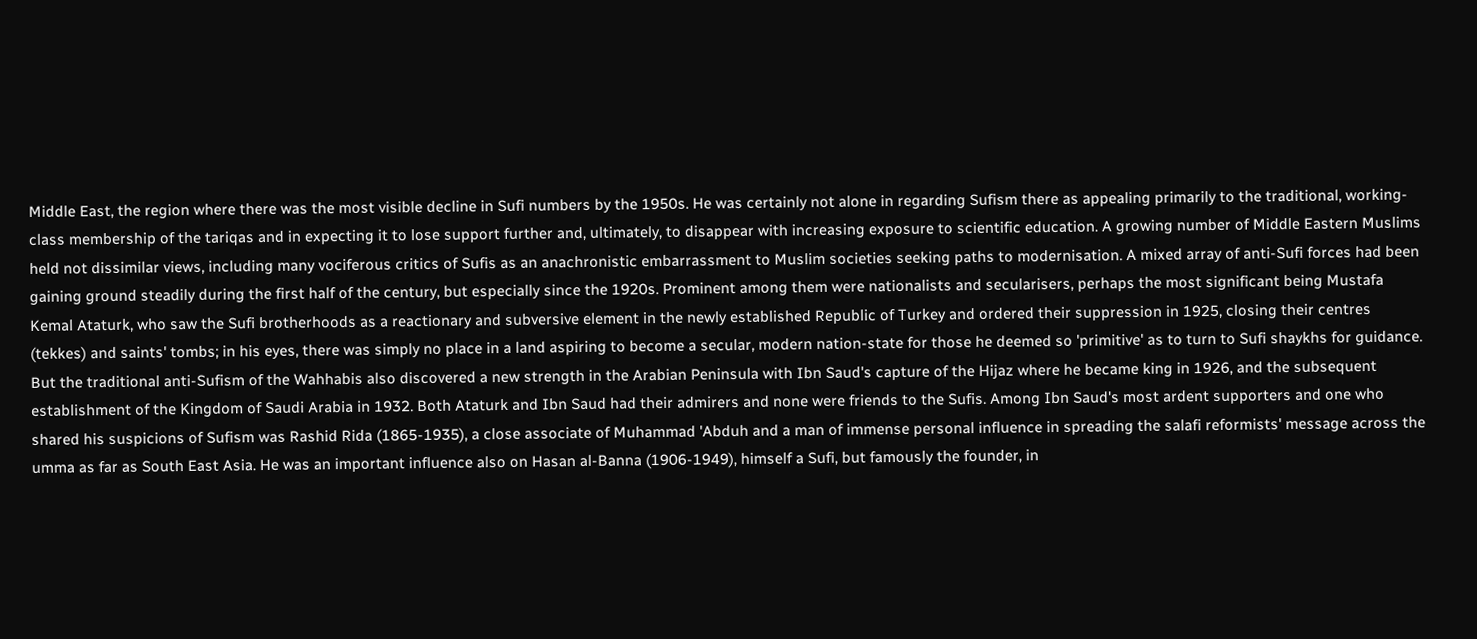Middle East, the region where there was the most visible decline in Sufi numbers by the 1950s. He was certainly not alone in regarding Sufism there as appealing primarily to the traditional, working-class membership of the tariqas and in expecting it to lose support further and, ultimately, to disappear with increasing exposure to scientific education. A growing number of Middle Eastern Muslims held not dissimilar views, including many vociferous critics of Sufis as an anachronistic embarrassment to Muslim societies seeking paths to modernisation. A mixed array of anti-Sufi forces had been gaining ground steadily during the first half of the century, but especially since the 1920s. Prominent among them were nationalists and secularisers, perhaps the most significant being Mustafa Kemal Ataturk, who saw the Sufi brotherhoods as a reactionary and subversive element in the newly established Republic of Turkey and ordered their suppression in 1925, closing their centres (tekkes) and saints' tombs; in his eyes, there was simply no place in a land aspiring to become a secular, modern nation-state for those he deemed so 'primitive' as to turn to Sufi shaykhs for guidance. But the traditional anti-Sufism of the Wahhabis also discovered a new strength in the Arabian Peninsula with Ibn Saud's capture of the Hijaz where he became king in 1926, and the subsequent establishment of the Kingdom of Saudi Arabia in 1932. Both Ataturk and Ibn Saud had their admirers and none were friends to the Sufis. Among Ibn Saud's most ardent supporters and one who shared his suspicions of Sufism was Rashid Rida (1865-1935), a close associate of Muhammad 'Abduh and a man of immense personal influence in spreading the salafi reformists' message across the umma as far as South East Asia. He was an important influence also on Hasan al-Banna (1906-1949), himself a Sufi, but famously the founder, in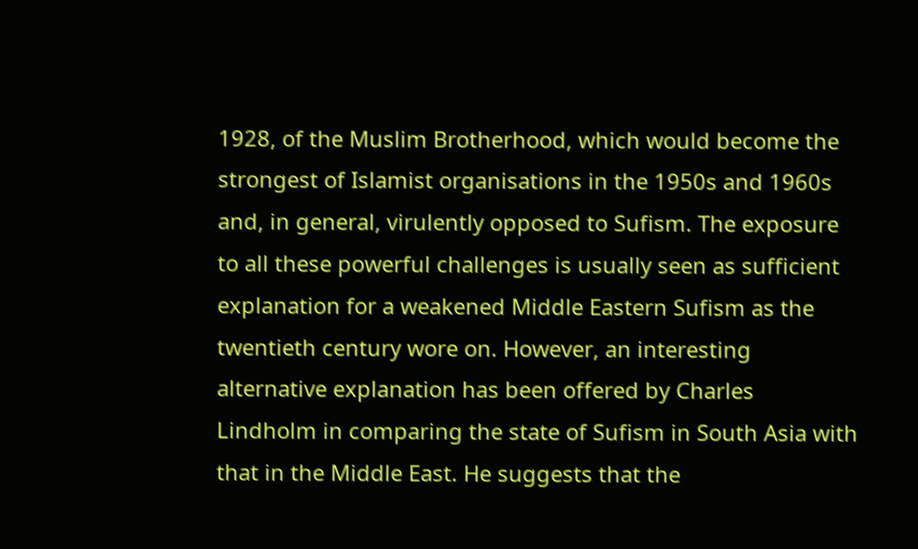1928, of the Muslim Brotherhood, which would become the strongest of Islamist organisations in the 1950s and 1960s and, in general, virulently opposed to Sufism. The exposure to all these powerful challenges is usually seen as sufficient explanation for a weakened Middle Eastern Sufism as the twentieth century wore on. However, an interesting alternative explanation has been offered by Charles Lindholm in comparing the state of Sufism in South Asia with that in the Middle East. He suggests that the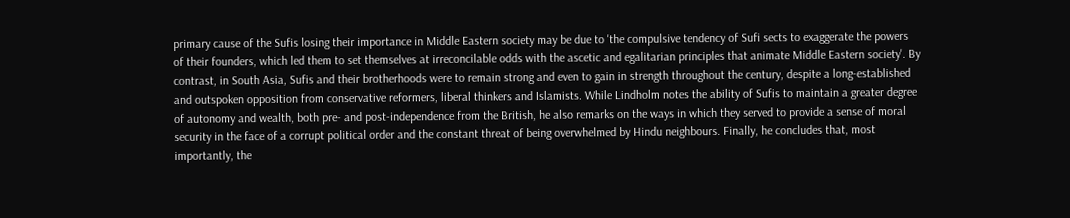primary cause of the Sufis losing their importance in Middle Eastern society may be due to 'the compulsive tendency of Sufi sects to exaggerate the powers of their founders, which led them to set themselves at irreconcilable odds with the ascetic and egalitarian principles that animate Middle Eastern society'. By contrast, in South Asia, Sufis and their brotherhoods were to remain strong and even to gain in strength throughout the century, despite a long-established and outspoken opposition from conservative reformers, liberal thinkers and Islamists. While Lindholm notes the ability of Sufis to maintain a greater degree of autonomy and wealth, both pre- and post-independence from the British, he also remarks on the ways in which they served to provide a sense of moral security in the face of a corrupt political order and the constant threat of being overwhelmed by Hindu neighbours. Finally, he concludes that, most importantly, the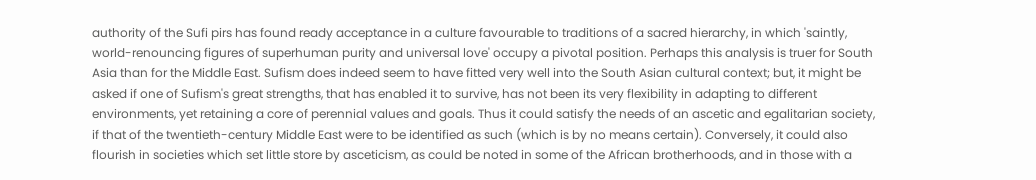authority of the Sufi pirs has found ready acceptance in a culture favourable to traditions of a sacred hierarchy, in which 'saintly, world-renouncing figures of superhuman purity and universal love' occupy a pivotal position. Perhaps this analysis is truer for South Asia than for the Middle East. Sufism does indeed seem to have fitted very well into the South Asian cultural context; but, it might be asked if one of Sufism's great strengths, that has enabled it to survive, has not been its very flexibility in adapting to different environments, yet retaining a core of perennial values and goals. Thus it could satisfy the needs of an ascetic and egalitarian society, if that of the twentieth-century Middle East were to be identified as such (which is by no means certain). Conversely, it could also flourish in societies which set little store by asceticism, as could be noted in some of the African brotherhoods, and in those with a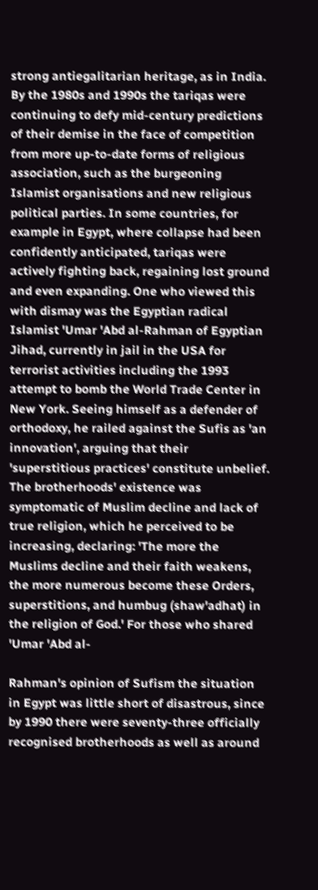strong antiegalitarian heritage, as in India. By the 1980s and 1990s the tariqas were continuing to defy mid-century predictions of their demise in the face of competition from more up-to-date forms of religious association, such as the burgeoning Islamist organisations and new religious political parties. In some countries, for example in Egypt, where collapse had been confidently anticipated, tariqas were actively fighting back, regaining lost ground and even expanding. One who viewed this with dismay was the Egyptian radical Islamist 'Umar 'Abd al-Rahman of Egyptian Jihad, currently in jail in the USA for terrorist activities including the 1993 attempt to bomb the World Trade Center in New York. Seeing himself as a defender of orthodoxy, he railed against the Sufis as 'an innovation', arguing that their 'superstitious practices' constitute unbelief. The brotherhoods' existence was symptomatic of Muslim decline and lack of true religion, which he perceived to be increasing, declaring: 'The more the Muslims decline and their faith weakens, the more numerous become these Orders, superstitions, and humbug (shaw'adhat) in the religion of God.' For those who shared 'Umar 'Abd al-

Rahman's opinion of Sufism the situation in Egypt was little short of disastrous, since by 1990 there were seventy-three officially recognised brotherhoods as well as around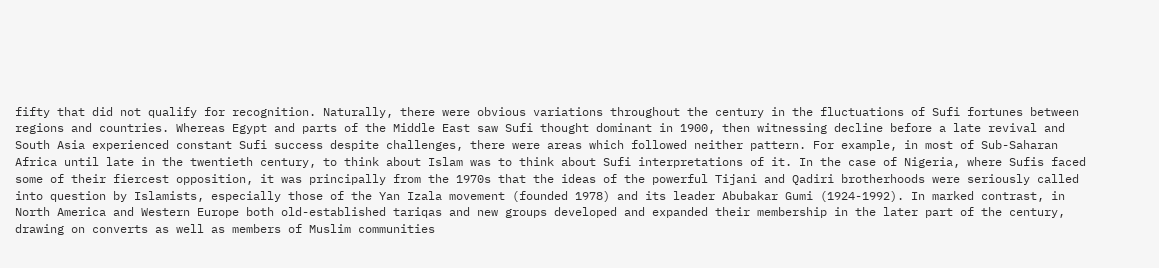fifty that did not qualify for recognition. Naturally, there were obvious variations throughout the century in the fluctuations of Sufi fortunes between regions and countries. Whereas Egypt and parts of the Middle East saw Sufi thought dominant in 1900, then witnessing decline before a late revival and South Asia experienced constant Sufi success despite challenges, there were areas which followed neither pattern. For example, in most of Sub-Saharan Africa until late in the twentieth century, to think about Islam was to think about Sufi interpretations of it. In the case of Nigeria, where Sufis faced some of their fiercest opposition, it was principally from the 1970s that the ideas of the powerful Tijani and Qadiri brotherhoods were seriously called into question by Islamists, especially those of the Yan Izala movement (founded 1978) and its leader Abubakar Gumi (1924-1992). In marked contrast, in North America and Western Europe both old-established tariqas and new groups developed and expanded their membership in the later part of the century, drawing on converts as well as members of Muslim communities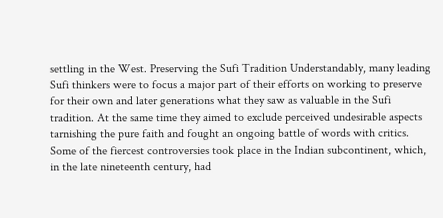settling in the West. Preserving the Sufi Tradition Understandably, many leading Sufi thinkers were to focus a major part of their efforts on working to preserve for their own and later generations what they saw as valuable in the Sufi tradition. At the same time they aimed to exclude perceived undesirable aspects tarnishing the pure faith and fought an ongoing battle of words with critics. Some of the fiercest controversies took place in the Indian subcontinent, which, in the late nineteenth century, had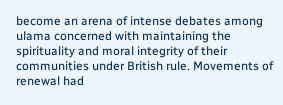become an arena of intense debates among ulama concerned with maintaining the spirituality and moral integrity of their communities under British rule. Movements of renewal had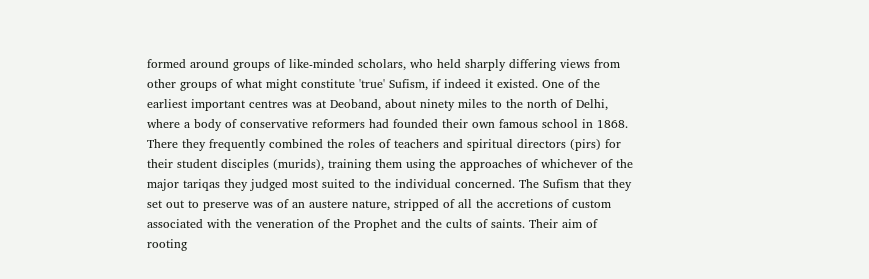formed around groups of like-minded scholars, who held sharply differing views from other groups of what might constitute 'true' Sufism, if indeed it existed. One of the earliest important centres was at Deoband, about ninety miles to the north of Delhi, where a body of conservative reformers had founded their own famous school in 1868. There they frequently combined the roles of teachers and spiritual directors (pirs) for their student disciples (murids), training them using the approaches of whichever of the major tariqas they judged most suited to the individual concerned. The Sufism that they set out to preserve was of an austere nature, stripped of all the accretions of custom associated with the veneration of the Prophet and the cults of saints. Their aim of rooting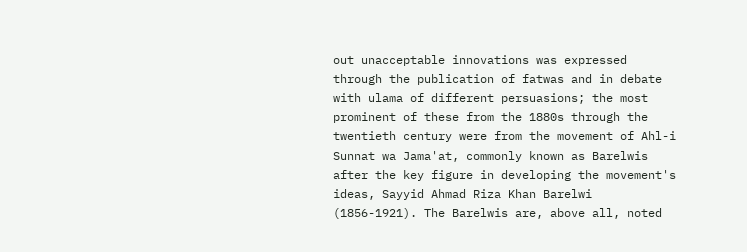out unacceptable innovations was expressed through the publication of fatwas and in debate with ulama of different persuasions; the most prominent of these from the 1880s through the twentieth century were from the movement of Ahl-i Sunnat wa Jama'at, commonly known as Barelwis after the key figure in developing the movement's ideas, Sayyid Ahmad Riza Khan Barelwi (1856-1921). The Barelwis are, above all, noted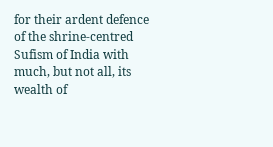for their ardent defence of the shrine-centred Sufism of India with much, but not all, its wealth of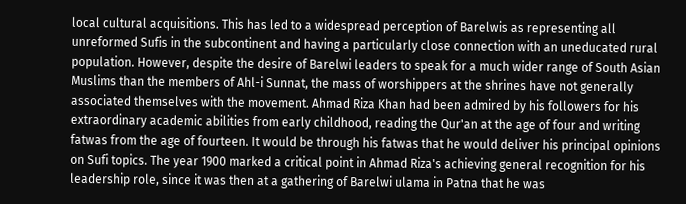local cultural acquisitions. This has led to a widespread perception of Barelwis as representing all unreformed Sufis in the subcontinent and having a particularly close connection with an uneducated rural population. However, despite the desire of Barelwi leaders to speak for a much wider range of South Asian Muslims than the members of Ahl-i Sunnat, the mass of worshippers at the shrines have not generally associated themselves with the movement. Ahmad Riza Khan had been admired by his followers for his extraordinary academic abilities from early childhood, reading the Qur'an at the age of four and writing fatwas from the age of fourteen. It would be through his fatwas that he would deliver his principal opinions on Sufi topics. The year 1900 marked a critical point in Ahmad Riza's achieving general recognition for his leadership role, since it was then at a gathering of Barelwi ulama in Patna that he was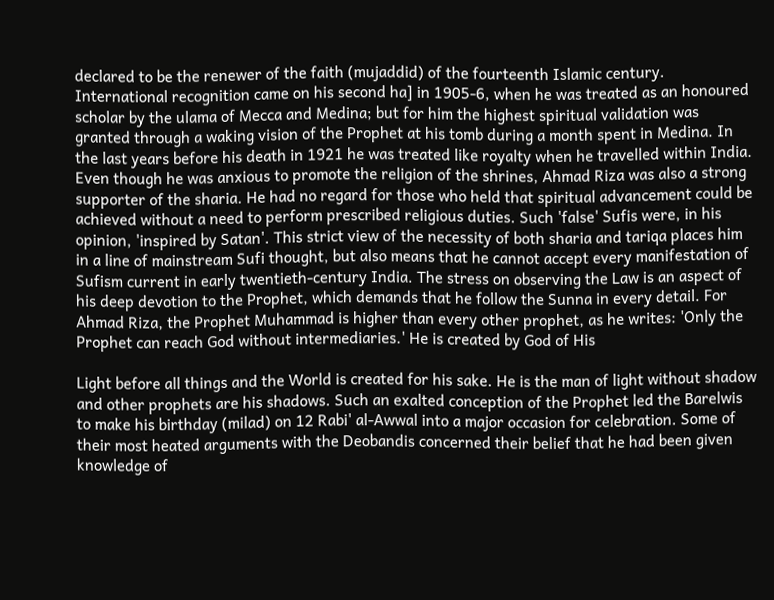declared to be the renewer of the faith (mujaddid) of the fourteenth Islamic century. International recognition came on his second ha] in 1905-6, when he was treated as an honoured scholar by the ulama of Mecca and Medina; but for him the highest spiritual validation was granted through a waking vision of the Prophet at his tomb during a month spent in Medina. In the last years before his death in 1921 he was treated like royalty when he travelled within India. Even though he was anxious to promote the religion of the shrines, Ahmad Riza was also a strong supporter of the sharia. He had no regard for those who held that spiritual advancement could be achieved without a need to perform prescribed religious duties. Such 'false' Sufis were, in his opinion, 'inspired by Satan'. This strict view of the necessity of both sharia and tariqa places him in a line of mainstream Sufi thought, but also means that he cannot accept every manifestation of Sufism current in early twentieth-century India. The stress on observing the Law is an aspect of his deep devotion to the Prophet, which demands that he follow the Sunna in every detail. For Ahmad Riza, the Prophet Muhammad is higher than every other prophet, as he writes: 'Only the Prophet can reach God without intermediaries.' He is created by God of His

Light before all things and the World is created for his sake. He is the man of light without shadow and other prophets are his shadows. Such an exalted conception of the Prophet led the Barelwis to make his birthday (milad) on 12 Rabi' al-Awwal into a major occasion for celebration. Some of their most heated arguments with the Deobandis concerned their belief that he had been given knowledge of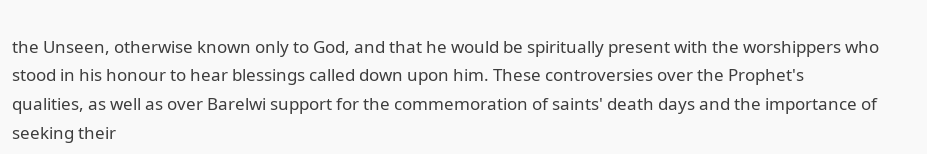the Unseen, otherwise known only to God, and that he would be spiritually present with the worshippers who stood in his honour to hear blessings called down upon him. These controversies over the Prophet's qualities, as well as over Barelwi support for the commemoration of saints' death days and the importance of seeking their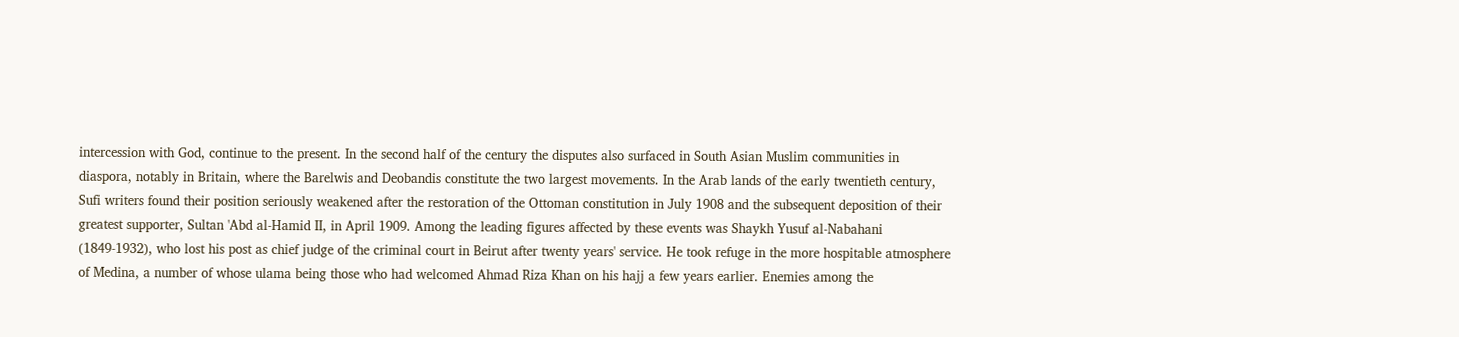intercession with God, continue to the present. In the second half of the century the disputes also surfaced in South Asian Muslim communities in diaspora, notably in Britain, where the Barelwis and Deobandis constitute the two largest movements. In the Arab lands of the early twentieth century, Sufi writers found their position seriously weakened after the restoration of the Ottoman constitution in July 1908 and the subsequent deposition of their greatest supporter, Sultan 'Abd al-Hamid II, in April 1909. Among the leading figures affected by these events was Shaykh Yusuf al-Nabahani (1849-1932), who lost his post as chief judge of the criminal court in Beirut after twenty years' service. He took refuge in the more hospitable atmosphere of Medina, a number of whose ulama being those who had welcomed Ahmad Riza Khan on his hajj a few years earlier. Enemies among the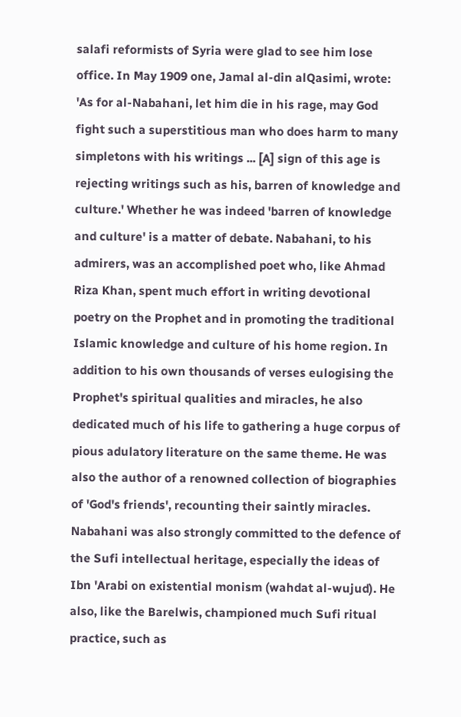salafi reformists of Syria were glad to see him lose office. In May 1909 one, Jamal al-din alQasimi, wrote: 'As for al-Nabahani, let him die in his rage, may God fight such a superstitious man who does harm to many simpletons with his writings ... [A] sign of this age is rejecting writings such as his, barren of knowledge and culture.' Whether he was indeed 'barren of knowledge and culture' is a matter of debate. Nabahani, to his admirers, was an accomplished poet who, like Ahmad Riza Khan, spent much effort in writing devotional poetry on the Prophet and in promoting the traditional Islamic knowledge and culture of his home region. In addition to his own thousands of verses eulogising the Prophet's spiritual qualities and miracles, he also dedicated much of his life to gathering a huge corpus of pious adulatory literature on the same theme. He was also the author of a renowned collection of biographies of 'God's friends', recounting their saintly miracles. Nabahani was also strongly committed to the defence of the Sufi intellectual heritage, especially the ideas of Ibn 'Arabi on existential monism (wahdat al-wujud). He also, like the Barelwis, championed much Sufi ritual practice, such as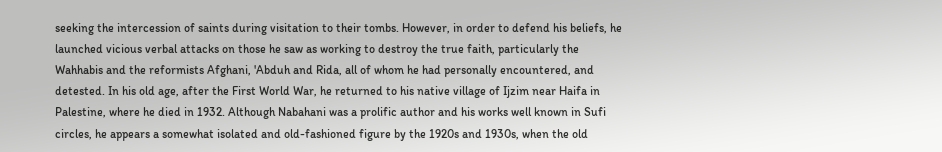seeking the intercession of saints during visitation to their tombs. However, in order to defend his beliefs, he launched vicious verbal attacks on those he saw as working to destroy the true faith, particularly the Wahhabis and the reformists Afghani, 'Abduh and Rida, all of whom he had personally encountered, and detested. In his old age, after the First World War, he returned to his native village of Ijzim near Haifa in Palestine, where he died in 1932. Although Nabahani was a prolific author and his works well known in Sufi circles, he appears a somewhat isolated and old-fashioned figure by the 1920s and 1930s, when the old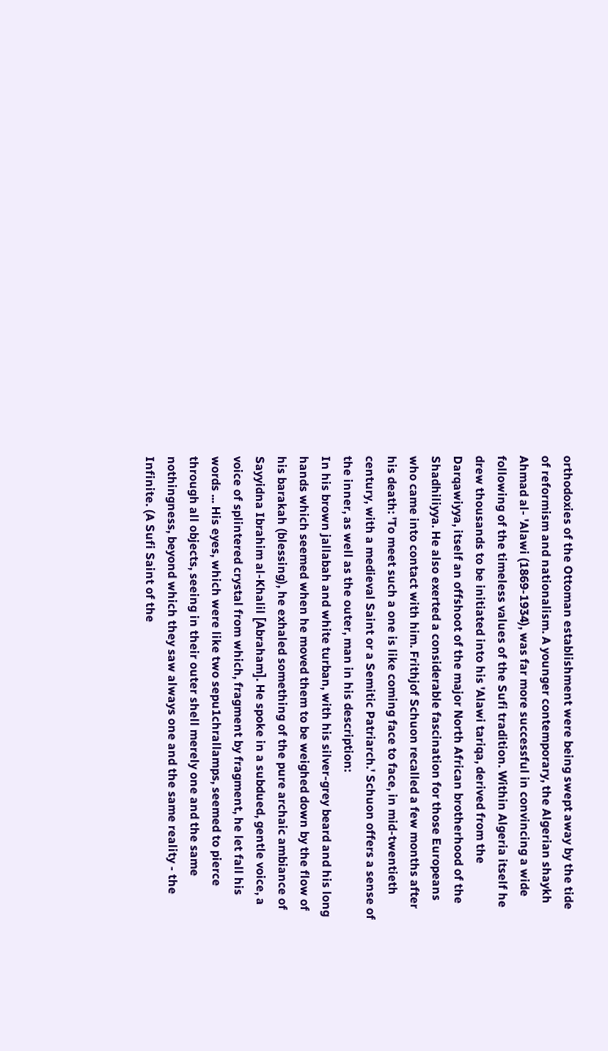orthodoxies of the Ottoman establishment were being swept away by the tide of reformism and nationalism. A younger contemporary, the Algerian shaykh Ahmad al- 'Alawi (1869-1934), was far more successful in convincing a wide following of the timeless values of the Sufi tradition. Within Algeria itself he drew thousands to be initiated into his 'Alawi tariqa, derived from the Darqawiyya, itself an offshoot of the major North African brotherhood of the Shadhiliyya. He also exerted a considerable fascination for those Europeans who came into contact with him. Frithjof Schuon recalled a few months after his death: 'To meet such a one is like coming face to face, in mid-twentieth century, with a medieval Saint or a Semitic Patriarch.' Schuon offers a sense of the inner, as well as the outer, man in his description:
In his brown jallabah and white turban, with his silver-grey beard and his long hands which seemed when he moved them to be weighed down by the flow of his barakah (blessing), he exhaled something of the pure archaic ambiance of Sayyidna Ibrahim al-Khalil [Abraham]. He spoke in a subdued, gentle voice, a voice of splintered crystal from which, fragment by fragment, he let fall his words ... His eyes, which were like two sepu1chrallamps, seemed to pierce through all objects, seeing in their outer shell merely one and the same nothingness, beyond which they saw always one and the same reality - the Infinite. (A Sufi Saint of the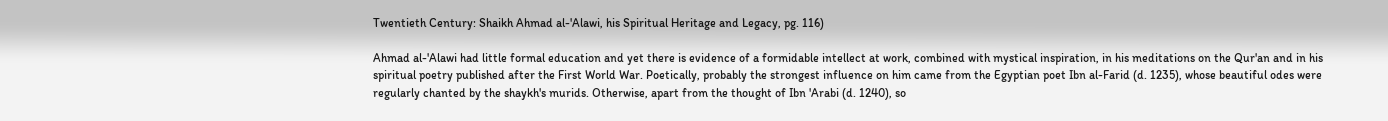Twentieth Century: Shaikh Ahmad al-'Alawi, his Spiritual Heritage and Legacy, pg. 116)

Ahmad al-'Alawi had little formal education and yet there is evidence of a formidable intellect at work, combined with mystical inspiration, in his meditations on the Qur'an and in his spiritual poetry published after the First World War. Poetically, probably the strongest influence on him came from the Egyptian poet Ibn al-Farid (d. 1235), whose beautiful odes were regularly chanted by the shaykh's murids. Otherwise, apart from the thought of Ibn 'Arabi (d. 1240), so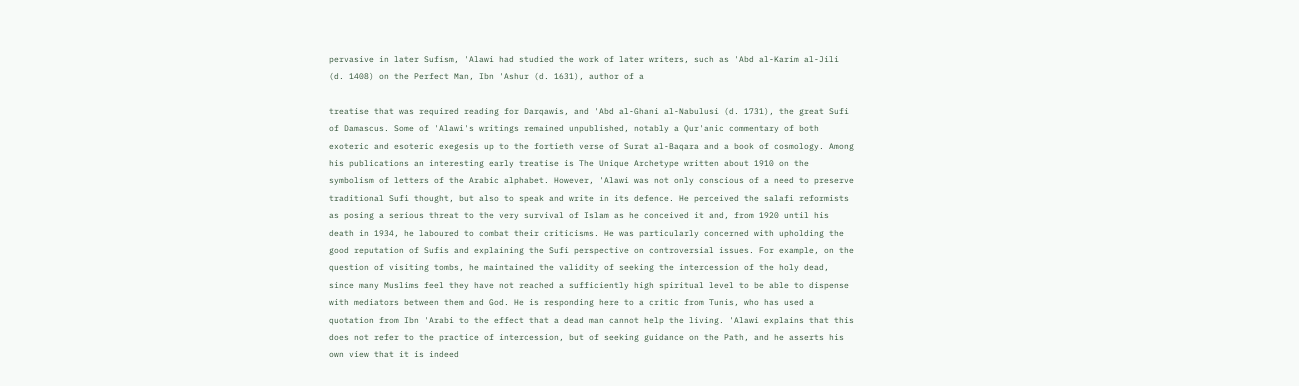pervasive in later Sufism, 'Alawi had studied the work of later writers, such as 'Abd al-Karim al-Jili (d. 1408) on the Perfect Man, Ibn 'Ashur (d. 1631), author of a

treatise that was required reading for Darqawis, and 'Abd al-Ghani al-Nabulusi (d. 1731), the great Sufi of Damascus. Some of 'Alawi's writings remained unpublished, notably a Qur'anic commentary of both exoteric and esoteric exegesis up to the fortieth verse of Surat al-Baqara and a book of cosmology. Among his publications an interesting early treatise is The Unique Archetype written about 1910 on the symbolism of letters of the Arabic alphabet. However, 'Alawi was not only conscious of a need to preserve traditional Sufi thought, but also to speak and write in its defence. He perceived the salafi reformists as posing a serious threat to the very survival of Islam as he conceived it and, from 1920 until his death in 1934, he laboured to combat their criticisms. He was particularly concerned with upholding the good reputation of Sufis and explaining the Sufi perspective on controversial issues. For example, on the question of visiting tombs, he maintained the validity of seeking the intercession of the holy dead, since many Muslims feel they have not reached a sufficiently high spiritual level to be able to dispense with mediators between them and God. He is responding here to a critic from Tunis, who has used a quotation from Ibn 'Arabi to the effect that a dead man cannot help the living. 'Alawi explains that this does not refer to the practice of intercession, but of seeking guidance on the Path, and he asserts his own view that it is indeed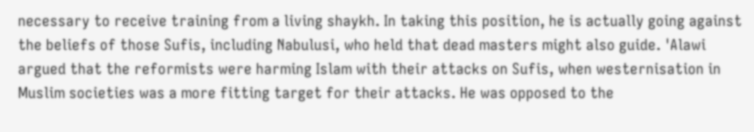necessary to receive training from a living shaykh. In taking this position, he is actually going against the beliefs of those Sufis, including Nabulusi, who held that dead masters might also guide. 'Alawi argued that the reformists were harming Islam with their attacks on Sufis, when westernisation in Muslim societies was a more fitting target for their attacks. He was opposed to the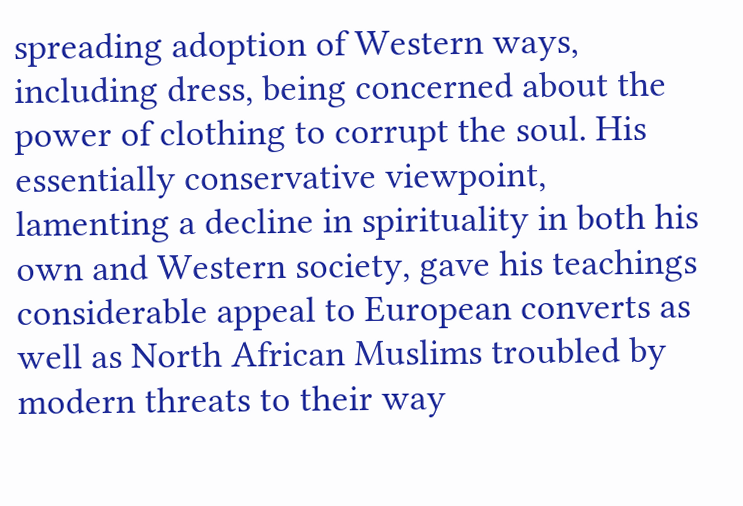spreading adoption of Western ways, including dress, being concerned about the power of clothing to corrupt the soul. His essentially conservative viewpoint, lamenting a decline in spirituality in both his own and Western society, gave his teachings considerable appeal to European converts as well as North African Muslims troubled by modern threats to their way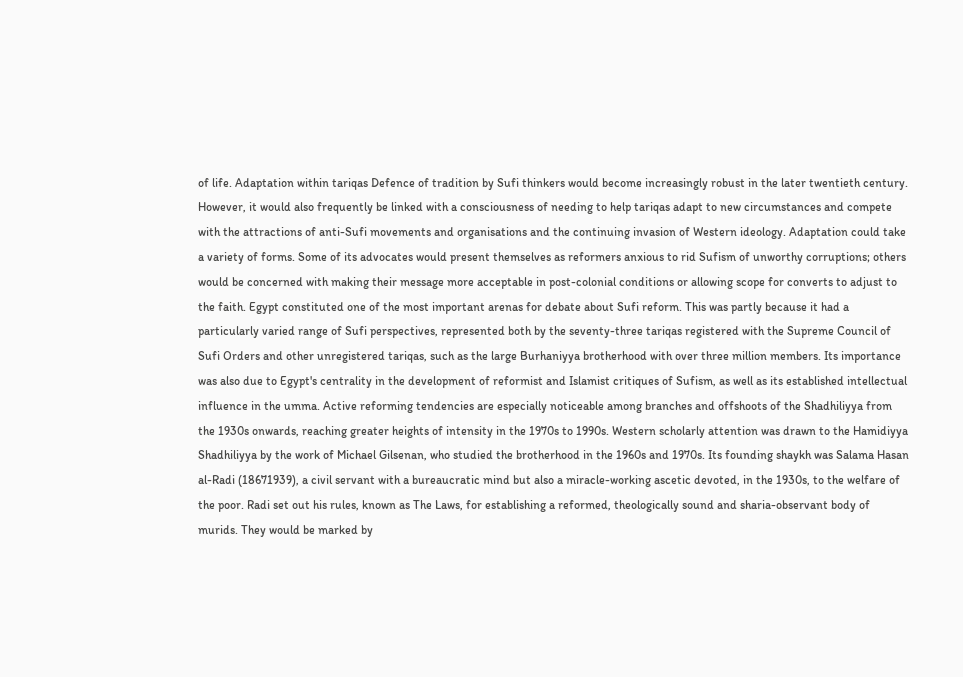of life. Adaptation within tariqas Defence of tradition by Sufi thinkers would become increasingly robust in the later twentieth century. However, it would also frequently be linked with a consciousness of needing to help tariqas adapt to new circumstances and compete with the attractions of anti-Sufi movements and organisations and the continuing invasion of Western ideology. Adaptation could take a variety of forms. Some of its advocates would present themselves as reformers anxious to rid Sufism of unworthy corruptions; others would be concerned with making their message more acceptable in post-colonial conditions or allowing scope for converts to adjust to the faith. Egypt constituted one of the most important arenas for debate about Sufi reform. This was partly because it had a particularly varied range of Sufi perspectives, represented both by the seventy-three tariqas registered with the Supreme Council of Sufi Orders and other unregistered tariqas, such as the large Burhaniyya brotherhood with over three million members. Its importance was also due to Egypt's centrality in the development of reformist and Islamist critiques of Sufism, as well as its established intellectual influence in the umma. Active reforming tendencies are especially noticeable among branches and offshoots of the Shadhiliyya from the 1930s onwards, reaching greater heights of intensity in the 1970s to 1990s. Western scholarly attention was drawn to the Hamidiyya Shadhiliyya by the work of Michael Gilsenan, who studied the brotherhood in the 1960s and 1970s. Its founding shaykh was Salama Hasan al-Radi (18671939), a civil servant with a bureaucratic mind but also a miracle-working ascetic devoted, in the 1930s, to the welfare of the poor. Radi set out his rules, known as The Laws, for establishing a reformed, theologically sound and sharia-observant body of murids. They would be marked by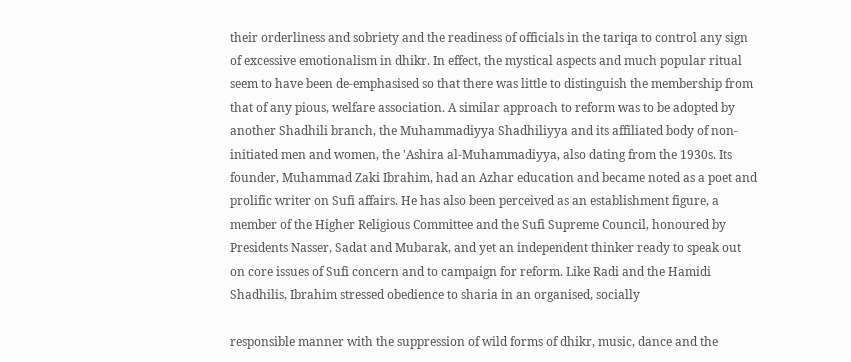their orderliness and sobriety and the readiness of officials in the tariqa to control any sign of excessive emotionalism in dhikr. In effect, the mystical aspects and much popular ritual seem to have been de-emphasised so that there was little to distinguish the membership from that of any pious, welfare association. A similar approach to reform was to be adopted by another Shadhili branch, the Muhammadiyya Shadhiliyya and its affiliated body of non-initiated men and women, the 'Ashira al-Muhammadiyya, also dating from the 1930s. Its founder, Muhammad Zaki Ibrahim, had an Azhar education and became noted as a poet and prolific writer on Sufi affairs. He has also been perceived as an establishment figure, a member of the Higher Religious Committee and the Sufi Supreme Council, honoured by Presidents Nasser, Sadat and Mubarak, and yet an independent thinker ready to speak out on core issues of Sufi concern and to campaign for reform. Like Radi and the Hamidi Shadhilis, Ibrahim stressed obedience to sharia in an organised, socially

responsible manner with the suppression of wild forms of dhikr, music, dance and the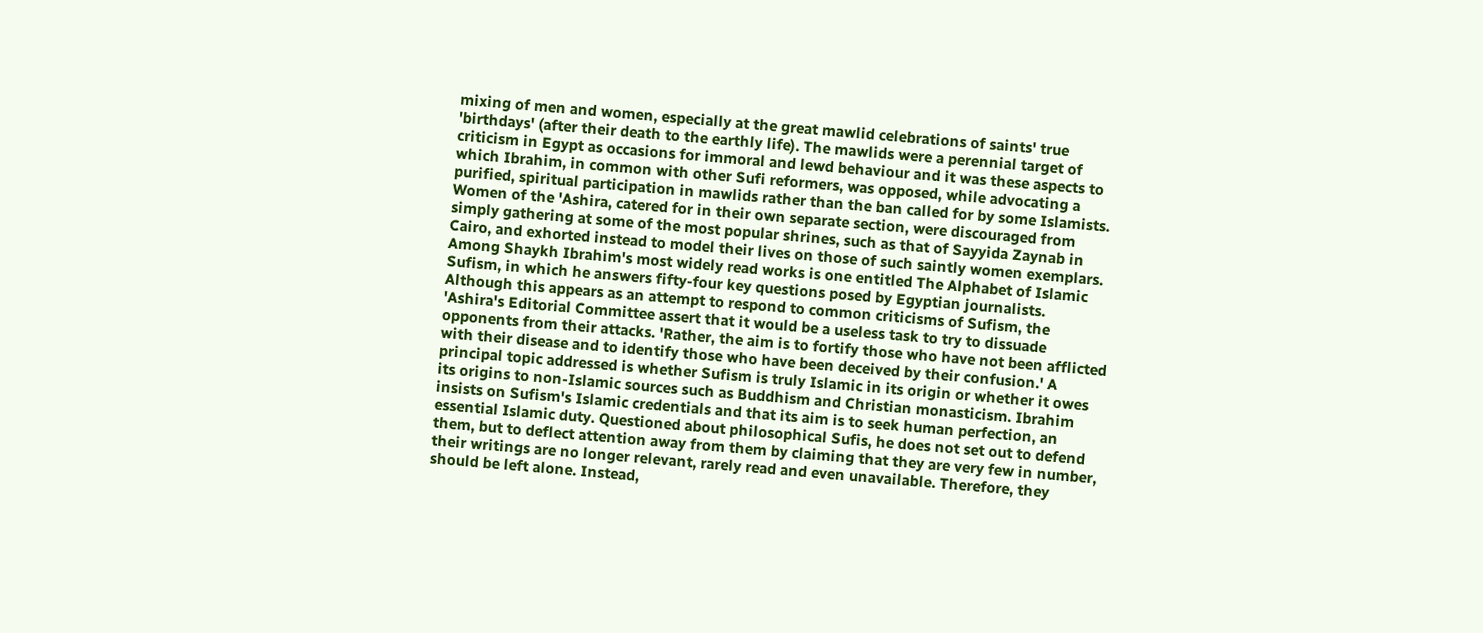mixing of men and women, especially at the great mawlid celebrations of saints' true 'birthdays' (after their death to the earthly life). The mawlids were a perennial target of criticism in Egypt as occasions for immoral and lewd behaviour and it was these aspects to which Ibrahim, in common with other Sufi reformers, was opposed, while advocating a purified, spiritual participation in mawlids rather than the ban called for by some Islamists. Women of the 'Ashira, catered for in their own separate section, were discouraged from simply gathering at some of the most popular shrines, such as that of Sayyida Zaynab in Cairo, and exhorted instead to model their lives on those of such saintly women exemplars. Among Shaykh Ibrahim's most widely read works is one entitled The Alphabet of Islamic Sufism, in which he answers fifty-four key questions posed by Egyptian journalists. Although this appears as an attempt to respond to common criticisms of Sufism, the 'Ashira's Editorial Committee assert that it would be a useless task to try to dissuade opponents from their attacks. 'Rather, the aim is to fortify those who have not been afflicted with their disease and to identify those who have been deceived by their confusion.' A principal topic addressed is whether Sufism is truly Islamic in its origin or whether it owes its origins to non-Islamic sources such as Buddhism and Christian monasticism. Ibrahim insists on Sufism's Islamic credentials and that its aim is to seek human perfection, an essential Islamic duty. Questioned about philosophical Sufis, he does not set out to defend them, but to deflect attention away from them by claiming that they are very few in number, their writings are no longer relevant, rarely read and even unavailable. Therefore, they should be left alone. Instead,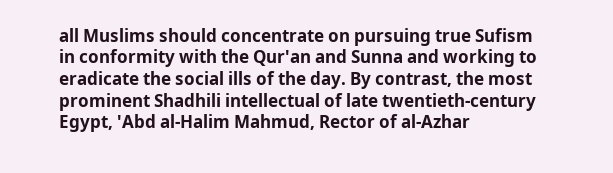all Muslims should concentrate on pursuing true Sufism in conformity with the Qur'an and Sunna and working to eradicate the social ills of the day. By contrast, the most prominent Shadhili intellectual of late twentieth-century Egypt, 'Abd al-Halim Mahmud, Rector of al-Azhar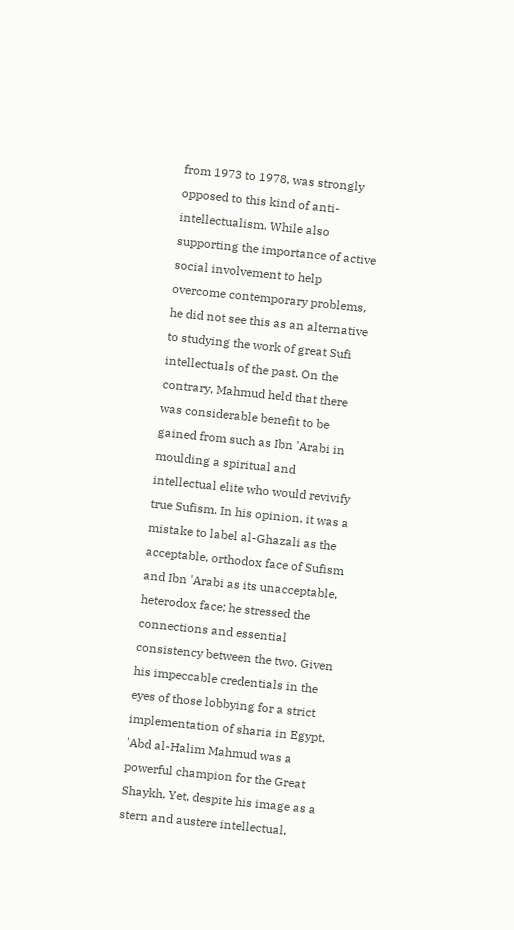from 1973 to 1978, was strongly opposed to this kind of anti-intellectualism. While also supporting the importance of active social involvement to help overcome contemporary problems, he did not see this as an alternative to studying the work of great Sufi intellectuals of the past. On the contrary, Mahmud held that there was considerable benefit to be gained from such as Ibn 'Arabi in moulding a spiritual and intellectual elite who would revivify true Sufism. In his opinion, it was a mistake to label al-Ghazali as the acceptable, orthodox face of Sufism and Ibn 'Arabi as its unacceptable, heterodox face; he stressed the connections and essential consistency between the two. Given his impeccable credentials in the eyes of those lobbying for a strict implementation of sharia in Egypt, 'Abd al-Halim Mahmud was a powerful champion for the Great Shaykh. Yet, despite his image as a stern and austere intellectual,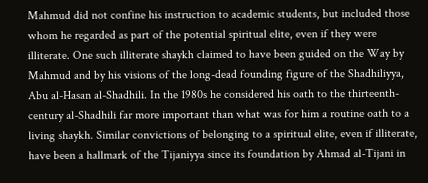Mahmud did not confine his instruction to academic students, but included those whom he regarded as part of the potential spiritual elite, even if they were illiterate. One such illiterate shaykh claimed to have been guided on the Way by Mahmud and by his visions of the long-dead founding figure of the Shadhiliyya, Abu al-Hasan al-Shadhili. In the 1980s he considered his oath to the thirteenth-century al-Shadhili far more important than what was for him a routine oath to a living shaykh. Similar convictions of belonging to a spiritual elite, even if illiterate, have been a hallmark of the Tijaniyya since its foundation by Ahmad al-Tijani in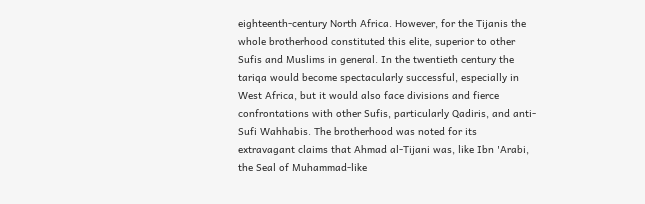eighteenth-century North Africa. However, for the Tijanis the whole brotherhood constituted this elite, superior to other Sufis and Muslims in general. In the twentieth century the tariqa would become spectacularly successful, especially in West Africa, but it would also face divisions and fierce confrontations with other Sufis, particularly Qadiris, and anti-Sufi Wahhabis. The brotherhood was noted for its extravagant claims that Ahmad al-Tijani was, like Ibn 'Arabi, the Seal of Muhammad-like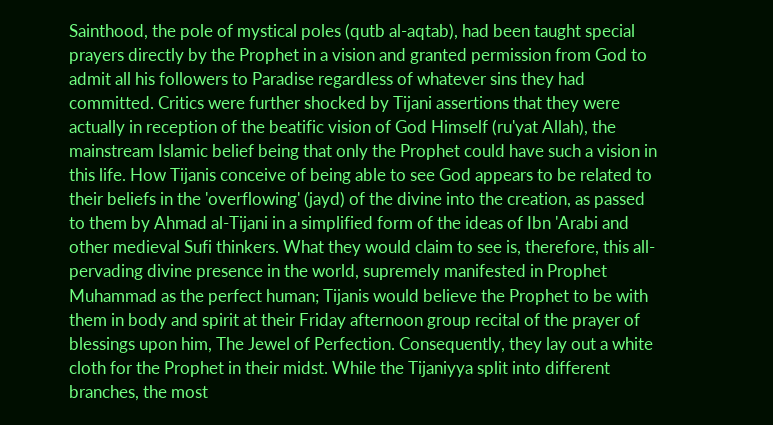Sainthood, the pole of mystical poles (qutb al-aqtab), had been taught special prayers directly by the Prophet in a vision and granted permission from God to admit all his followers to Paradise regardless of whatever sins they had committed. Critics were further shocked by Tijani assertions that they were actually in reception of the beatific vision of God Himself (ru'yat Allah), the mainstream Islamic belief being that only the Prophet could have such a vision in this life. How Tijanis conceive of being able to see God appears to be related to their beliefs in the 'overflowing' (jayd) of the divine into the creation, as passed to them by Ahmad al-Tijani in a simplified form of the ideas of Ibn 'Arabi and other medieval Sufi thinkers. What they would claim to see is, therefore, this all-pervading divine presence in the world, supremely manifested in Prophet Muhammad as the perfect human; Tijanis would believe the Prophet to be with them in body and spirit at their Friday afternoon group recital of the prayer of blessings upon him, The Jewel of Perfection. Consequently, they lay out a white cloth for the Prophet in their midst. While the Tijaniyya split into different branches, the most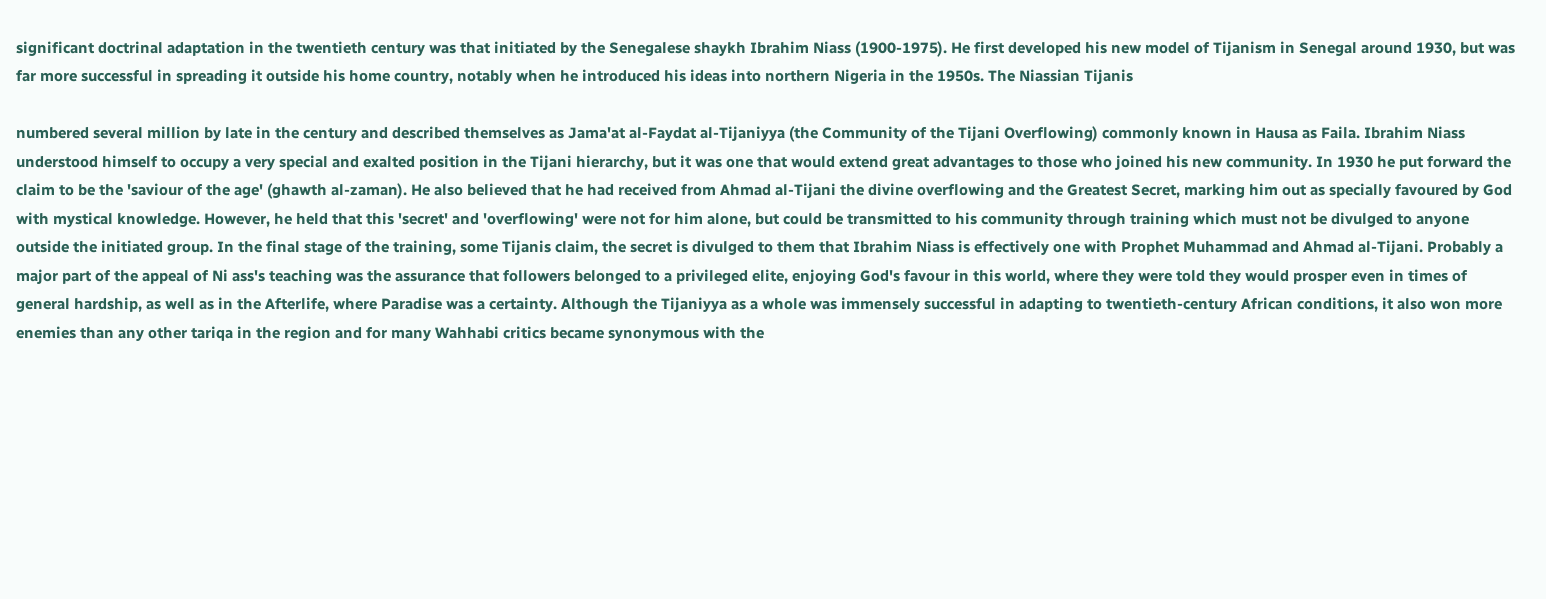significant doctrinal adaptation in the twentieth century was that initiated by the Senegalese shaykh Ibrahim Niass (1900-1975). He first developed his new model of Tijanism in Senegal around 1930, but was far more successful in spreading it outside his home country, notably when he introduced his ideas into northern Nigeria in the 1950s. The Niassian Tijanis

numbered several million by late in the century and described themselves as Jama'at al-Faydat al-Tijaniyya (the Community of the Tijani Overflowing) commonly known in Hausa as Faila. Ibrahim Niass understood himself to occupy a very special and exalted position in the Tijani hierarchy, but it was one that would extend great advantages to those who joined his new community. In 1930 he put forward the claim to be the 'saviour of the age' (ghawth al-zaman). He also believed that he had received from Ahmad al-Tijani the divine overflowing and the Greatest Secret, marking him out as specially favoured by God with mystical knowledge. However, he held that this 'secret' and 'overflowing' were not for him alone, but could be transmitted to his community through training which must not be divulged to anyone outside the initiated group. In the final stage of the training, some Tijanis claim, the secret is divulged to them that Ibrahim Niass is effectively one with Prophet Muhammad and Ahmad al-Tijani. Probably a major part of the appeal of Ni ass's teaching was the assurance that followers belonged to a privileged elite, enjoying God's favour in this world, where they were told they would prosper even in times of general hardship, as well as in the Afterlife, where Paradise was a certainty. Although the Tijaniyya as a whole was immensely successful in adapting to twentieth-century African conditions, it also won more enemies than any other tariqa in the region and for many Wahhabi critics became synonymous with the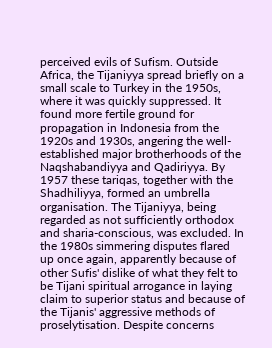perceived evils of Sufism. Outside Africa, the Tijaniyya spread briefly on a small scale to Turkey in the 1950s, where it was quickly suppressed. It found more fertile ground for propagation in Indonesia from the 1920s and 1930s, angering the well-established major brotherhoods of the Naqshabandiyya and Qadiriyya. By 1957 these tariqas, together with the Shadhiliyya, formed an umbrella organisation. The Tijaniyya, being regarded as not sufficiently orthodox and sharia-conscious, was excluded. In the 1980s simmering disputes flared up once again, apparently because of other Sufis' dislike of what they felt to be Tijani spiritual arrogance in laying claim to superior status and because of the Tijanis' aggressive methods of proselytisation. Despite concerns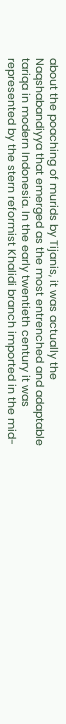about the poaching of murids by Tijanis, it was actually the Naqshabandiyya that emerged as the most entrenched and adaptable tariqa in modern Indonesia. In the early twentieth century it was represented by the stern reformist Khalidi branch imported in the mid-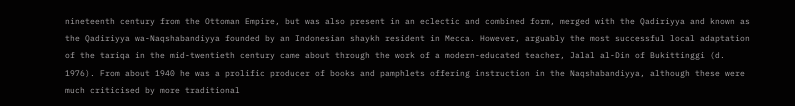nineteenth century from the Ottoman Empire, but was also present in an eclectic and combined form, merged with the Qadiriyya and known as the Qadiriyya wa-Naqshabandiyya founded by an Indonesian shaykh resident in Mecca. However, arguably the most successful local adaptation of the tariqa in the mid-twentieth century came about through the work of a modern-educated teacher, Jalal al-Din of Bukittinggi (d. 1976). From about 1940 he was a prolific producer of books and pamphlets offering instruction in the Naqshabandiyya, although these were much criticised by more traditional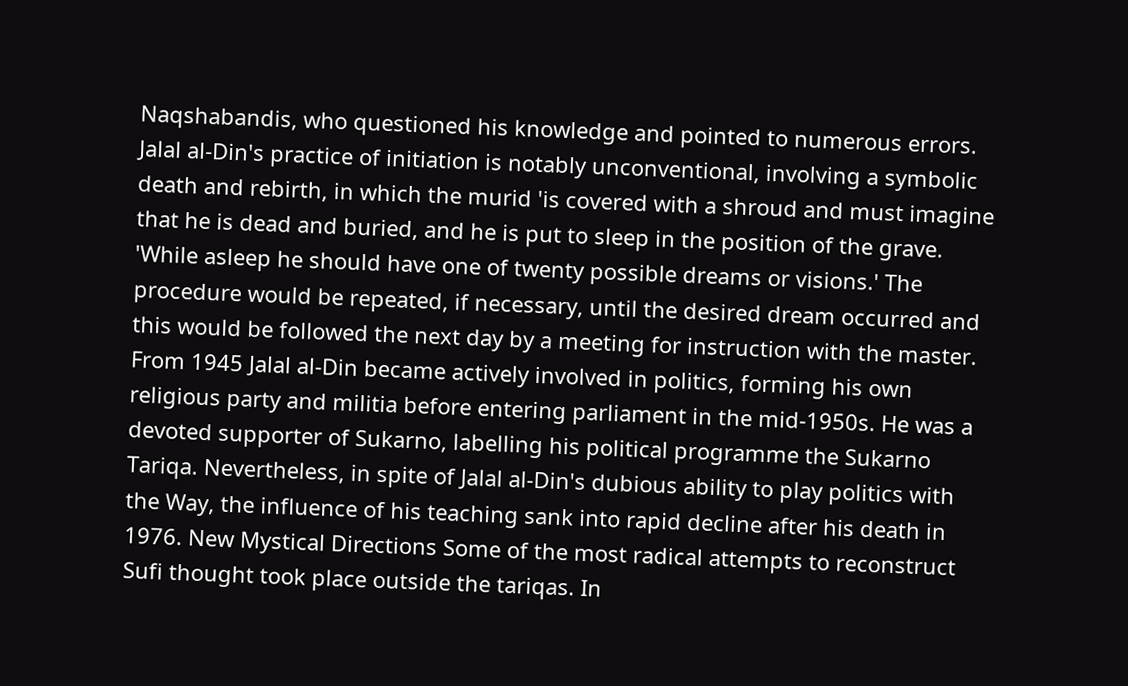Naqshabandis, who questioned his knowledge and pointed to numerous errors. Jalal al-Din's practice of initiation is notably unconventional, involving a symbolic death and rebirth, in which the murid 'is covered with a shroud and must imagine that he is dead and buried, and he is put to sleep in the position of the grave. 'While asleep he should have one of twenty possible dreams or visions.' The procedure would be repeated, if necessary, until the desired dream occurred and this would be followed the next day by a meeting for instruction with the master. From 1945 Jalal al-Din became actively involved in politics, forming his own religious party and militia before entering parliament in the mid-1950s. He was a devoted supporter of Sukarno, labelling his political programme the Sukarno Tariqa. Nevertheless, in spite of Jalal al-Din's dubious ability to play politics with the Way, the influence of his teaching sank into rapid decline after his death in 1976. New Mystical Directions Some of the most radical attempts to reconstruct Sufi thought took place outside the tariqas. In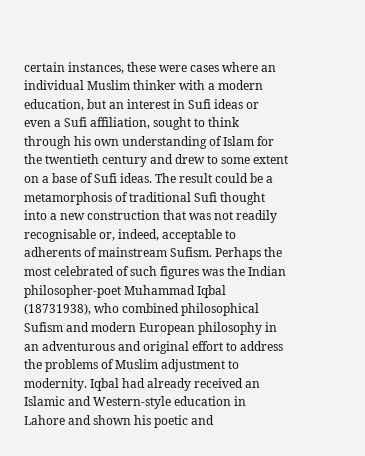certain instances, these were cases where an individual Muslim thinker with a modern education, but an interest in Sufi ideas or even a Sufi affiliation, sought to think through his own understanding of Islam for the twentieth century and drew to some extent on a base of Sufi ideas. The result could be a metamorphosis of traditional Sufi thought into a new construction that was not readily recognisable or, indeed, acceptable to adherents of mainstream Sufism. Perhaps the most celebrated of such figures was the Indian philosopher-poet Muhammad Iqbal (18731938), who combined philosophical Sufism and modern European philosophy in an adventurous and original effort to address the problems of Muslim adjustment to modernity. Iqbal had already received an Islamic and Western-style education in Lahore and shown his poetic and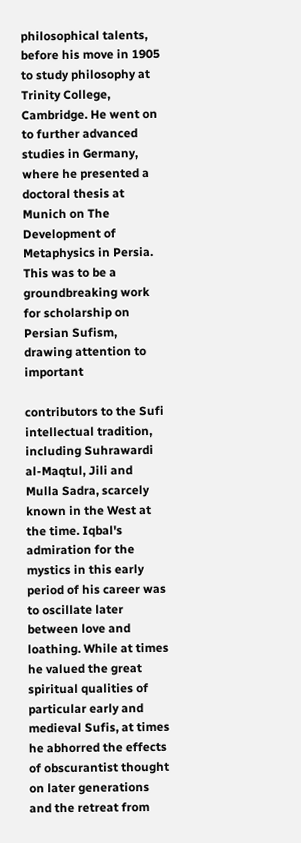philosophical talents, before his move in 1905 to study philosophy at Trinity College, Cambridge. He went on to further advanced studies in Germany, where he presented a doctoral thesis at Munich on The Development of Metaphysics in Persia. This was to be a groundbreaking work for scholarship on Persian Sufism, drawing attention to important

contributors to the Sufi intellectual tradition, including Suhrawardi al-Maqtul, Jili and Mulla Sadra, scarcely known in the West at the time. Iqbal's admiration for the mystics in this early period of his career was to oscillate later between love and loathing. While at times he valued the great spiritual qualities of particular early and medieval Sufis, at times he abhorred the effects of obscurantist thought on later generations and the retreat from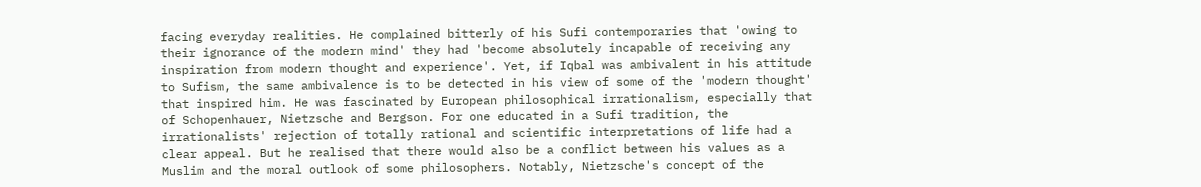facing everyday realities. He complained bitterly of his Sufi contemporaries that 'owing to their ignorance of the modern mind' they had 'become absolutely incapable of receiving any inspiration from modern thought and experience'. Yet, if Iqbal was ambivalent in his attitude to Sufism, the same ambivalence is to be detected in his view of some of the 'modern thought' that inspired him. He was fascinated by European philosophical irrationalism, especially that of Schopenhauer, Nietzsche and Bergson. For one educated in a Sufi tradition, the irrationalists' rejection of totally rational and scientific interpretations of life had a clear appeal. But he realised that there would also be a conflict between his values as a Muslim and the moral outlook of some philosophers. Notably, Nietzsche's concept of the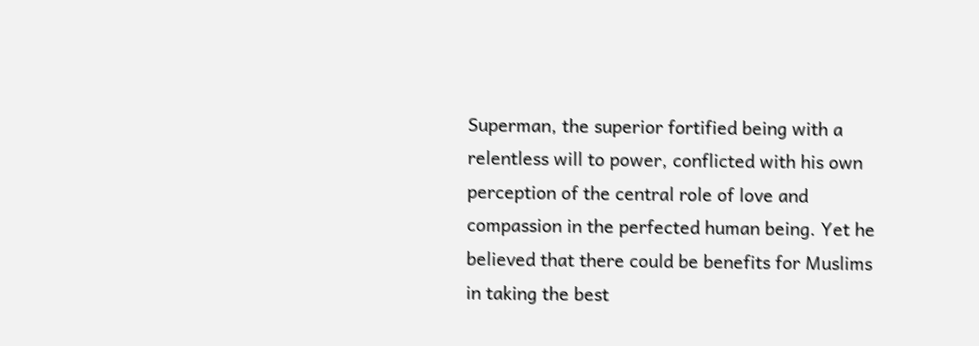Superman, the superior fortified being with a relentless will to power, conflicted with his own perception of the central role of love and compassion in the perfected human being. Yet he believed that there could be benefits for Muslims in taking the best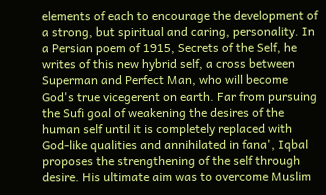elements of each to encourage the development of a strong, but spiritual and caring, personality. In a Persian poem of 1915, Secrets of the Self, he writes of this new hybrid self, a cross between Superman and Perfect Man, who will become God's true vicegerent on earth. Far from pursuing the Sufi goal of weakening the desires of the human self until it is completely replaced with God-like qualities and annihilated in fana', Iqbal proposes the strengthening of the self through desire. His ultimate aim was to overcome Muslim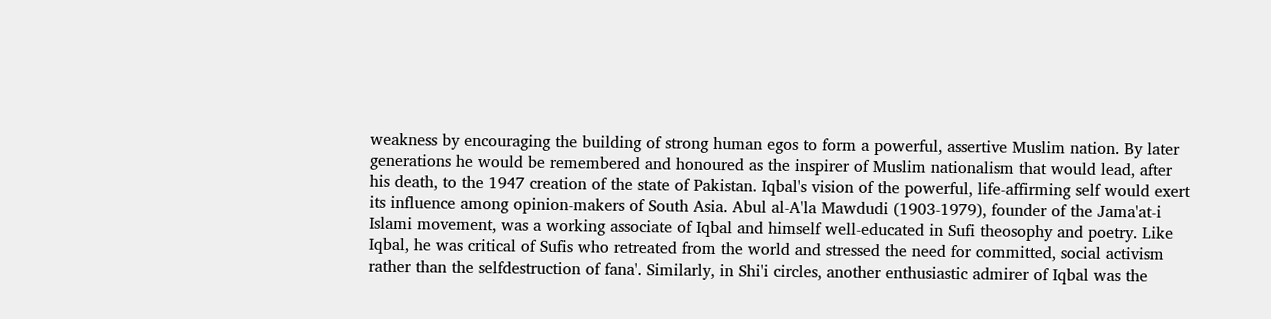weakness by encouraging the building of strong human egos to form a powerful, assertive Muslim nation. By later generations he would be remembered and honoured as the inspirer of Muslim nationalism that would lead, after his death, to the 1947 creation of the state of Pakistan. Iqbal's vision of the powerful, life-affirming self would exert its influence among opinion-makers of South Asia. Abul al-A'la Mawdudi (1903-1979), founder of the Jama'at-i Islami movement, was a working associate of Iqbal and himself well-educated in Sufi theosophy and poetry. Like Iqbal, he was critical of Sufis who retreated from the world and stressed the need for committed, social activism rather than the selfdestruction of fana'. Similarly, in Shi'i circles, another enthusiastic admirer of Iqbal was the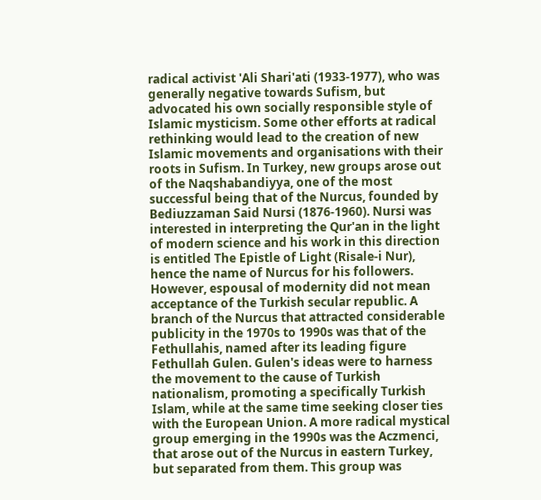radical activist 'Ali Shari'ati (1933-1977), who was generally negative towards Sufism, but advocated his own socially responsible style of Islamic mysticism. Some other efforts at radical rethinking would lead to the creation of new Islamic movements and organisations with their roots in Sufism. In Turkey, new groups arose out of the Naqshabandiyya, one of the most successful being that of the Nurcus, founded by Bediuzzaman Said Nursi (1876-1960). Nursi was interested in interpreting the Qur'an in the light of modern science and his work in this direction is entitled The Epistle of Light (Risale-i Nur), hence the name of Nurcus for his followers. However, espousal of modernity did not mean acceptance of the Turkish secular republic. A branch of the Nurcus that attracted considerable publicity in the 1970s to 1990s was that of the Fethullahis, named after its leading figure Fethullah Gulen. Gulen's ideas were to harness the movement to the cause of Turkish nationalism, promoting a specifically Turkish Islam, while at the same time seeking closer ties with the European Union. A more radical mystical group emerging in the 1990s was the Aczmenci, that arose out of the Nurcus in eastern Turkey, but separated from them. This group was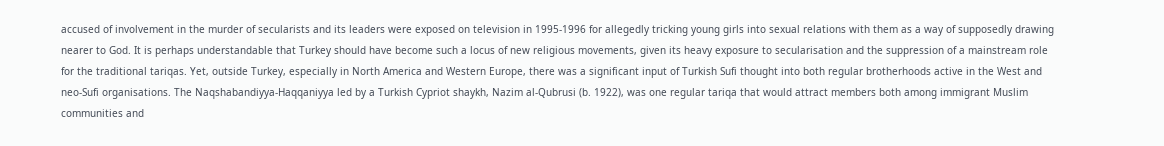accused of involvement in the murder of secularists and its leaders were exposed on television in 1995-1996 for allegedly tricking young girls into sexual relations with them as a way of supposedly drawing nearer to God. It is perhaps understandable that Turkey should have become such a locus of new religious movements, given its heavy exposure to secularisation and the suppression of a mainstream role for the traditional tariqas. Yet, outside Turkey, especially in North America and Western Europe, there was a significant input of Turkish Sufi thought into both regular brotherhoods active in the West and neo-Sufi organisations. The Naqshabandiyya-Haqqaniyya led by a Turkish Cypriot shaykh, Nazim al-Qubrusi (b. 1922), was one regular tariqa that would attract members both among immigrant Muslim communities and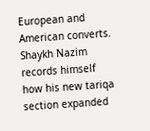European and American converts. Shaykh Nazim records himself how his new tariqa section expanded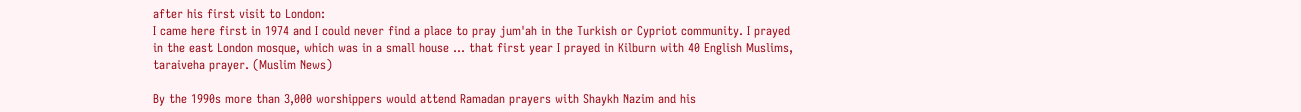after his first visit to London:
I came here first in 1974 and I could never find a place to pray jum'ah in the Turkish or Cypriot community. I prayed in the east London mosque, which was in a small house ... that first year I prayed in Kilburn with 40 English Muslims, taraiveha prayer. (Muslim News)

By the 1990s more than 3,000 worshippers would attend Ramadan prayers with Shaykh Nazim and his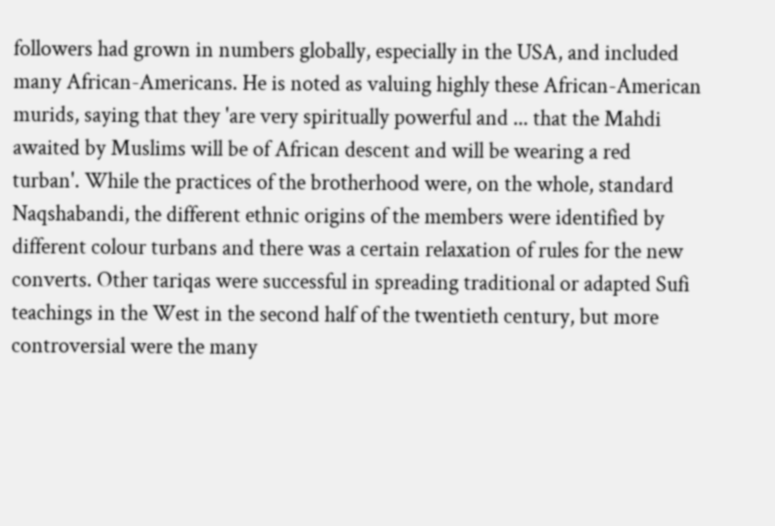followers had grown in numbers globally, especially in the USA, and included many African-Americans. He is noted as valuing highly these African-American murids, saying that they 'are very spiritually powerful and ... that the Mahdi awaited by Muslims will be of African descent and will be wearing a red turban'. While the practices of the brotherhood were, on the whole, standard Naqshabandi, the different ethnic origins of the members were identified by different colour turbans and there was a certain relaxation of rules for the new converts. Other tariqas were successful in spreading traditional or adapted Sufi teachings in the West in the second half of the twentieth century, but more controversial were the many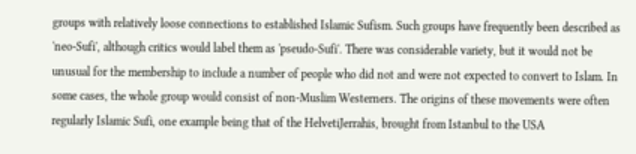groups with relatively loose connections to established Islamic Sufism. Such groups have frequently been described as 'neo-Sufi', although critics would label them as 'pseudo-Sufi'. There was considerable variety, but it would not be unusual for the membership to include a number of people who did not and were not expected to convert to Islam. In some cases, the whole group would consist of non-Muslim Westerners. The origins of these movements were often regularly Islamic Sufi, one example being that of the HelvetiJerrahis, brought from Istanbul to the USA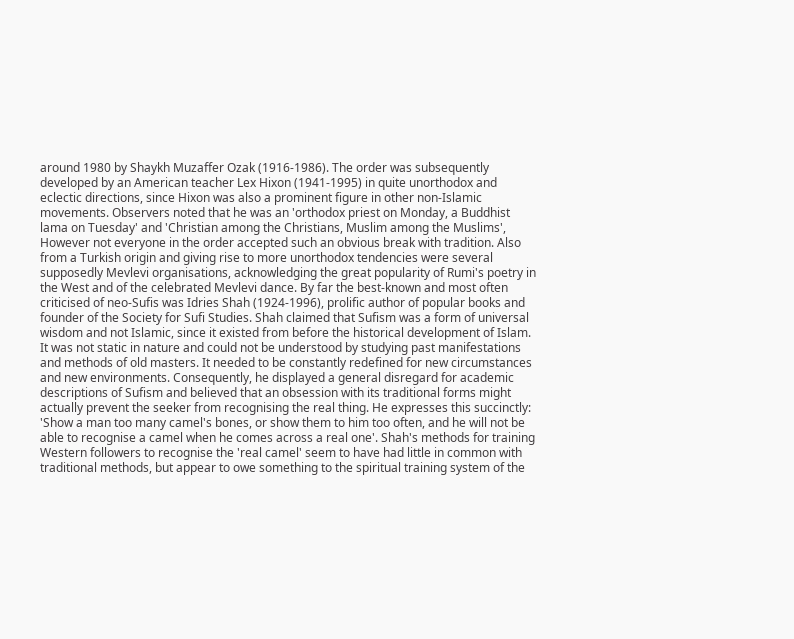around 1980 by Shaykh Muzaffer Ozak (1916-1986). The order was subsequently developed by an American teacher Lex Hixon (1941-1995) in quite unorthodox and eclectic directions, since Hixon was also a prominent figure in other non-Islamic movements. Observers noted that he was an 'orthodox priest on Monday, a Buddhist lama on Tuesday' and 'Christian among the Christians, Muslim among the Muslims', However not everyone in the order accepted such an obvious break with tradition. Also from a Turkish origin and giving rise to more unorthodox tendencies were several supposedly Mevlevi organisations, acknowledging the great popularity of Rumi's poetry in the West and of the celebrated Mevlevi dance. By far the best-known and most often criticised of neo-Sufis was Idries Shah (1924-1996), prolific author of popular books and founder of the Society for Sufi Studies. Shah claimed that Sufism was a form of universal wisdom and not Islamic, since it existed from before the historical development of Islam. It was not static in nature and could not be understood by studying past manifestations and methods of old masters. It needed to be constantly redefined for new circumstances and new environments. Consequently, he displayed a general disregard for academic descriptions of Sufism and believed that an obsession with its traditional forms might actually prevent the seeker from recognising the real thing. He expresses this succinctly: 'Show a man too many camel's bones, or show them to him too often, and he will not be able to recognise a camel when he comes across a real one'. Shah's methods for training Western followers to recognise the 'real camel' seem to have had little in common with traditional methods, but appear to owe something to the spiritual training system of the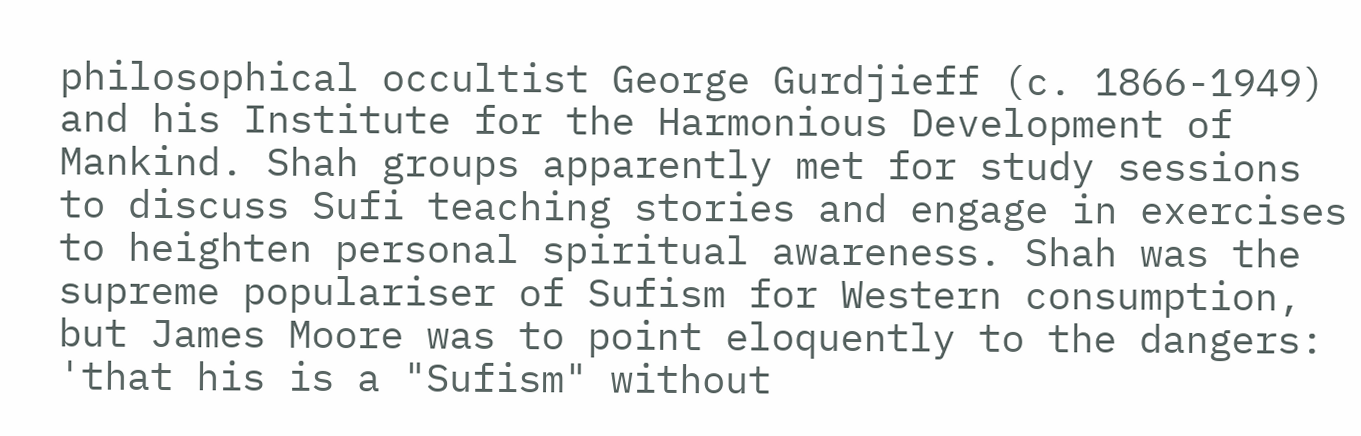philosophical occultist George Gurdjieff (c. 1866-1949) and his Institute for the Harmonious Development of Mankind. Shah groups apparently met for study sessions to discuss Sufi teaching stories and engage in exercises to heighten personal spiritual awareness. Shah was the supreme populariser of Sufism for Western consumption, but James Moore was to point eloquently to the dangers: 'that his is a "Sufism" without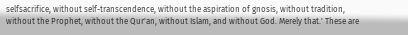selfsacrifice, without self-transcendence, without the aspiration of gnosis, without tradition, without the Prophet, without the Qur'an, without Islam, and without God. Merely that.' These are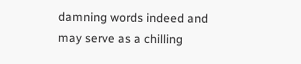damning words indeed and may serve as a chilling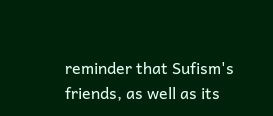reminder that Sufism's friends, as well as its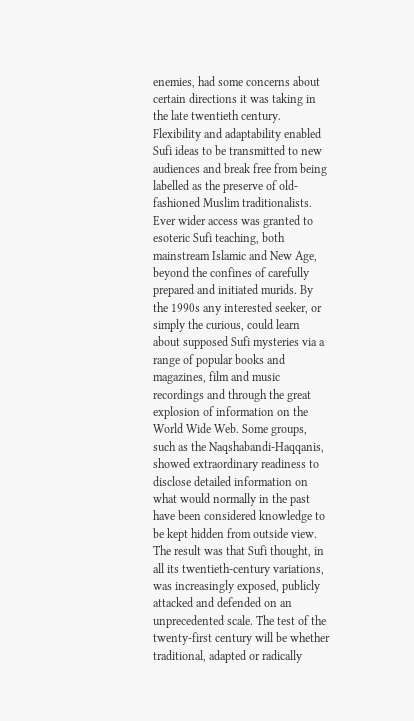enemies, had some concerns about certain directions it was taking in the late twentieth century. Flexibility and adaptability enabled Sufi ideas to be transmitted to new audiences and break free from being labelled as the preserve of old-fashioned Muslim traditionalists. Ever wider access was granted to esoteric Sufi teaching, both mainstream Islamic and New Age, beyond the confines of carefully prepared and initiated murids. By the 1990s any interested seeker, or simply the curious, could learn about supposed Sufi mysteries via a range of popular books and magazines, film and music recordings and through the great explosion of information on the World Wide Web. Some groups, such as the Naqshabandi-Haqqanis, showed extraordinary readiness to disclose detailed information on what would normally in the past have been considered knowledge to be kept hidden from outside view. The result was that Sufi thought, in all its twentieth-century variations, was increasingly exposed, publicly attacked and defended on an unprecedented scale. The test of the twenty-first century will be whether traditional, adapted or radically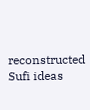reconstructed Sufi ideas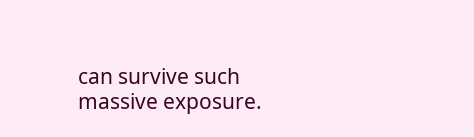can survive such massive exposure.